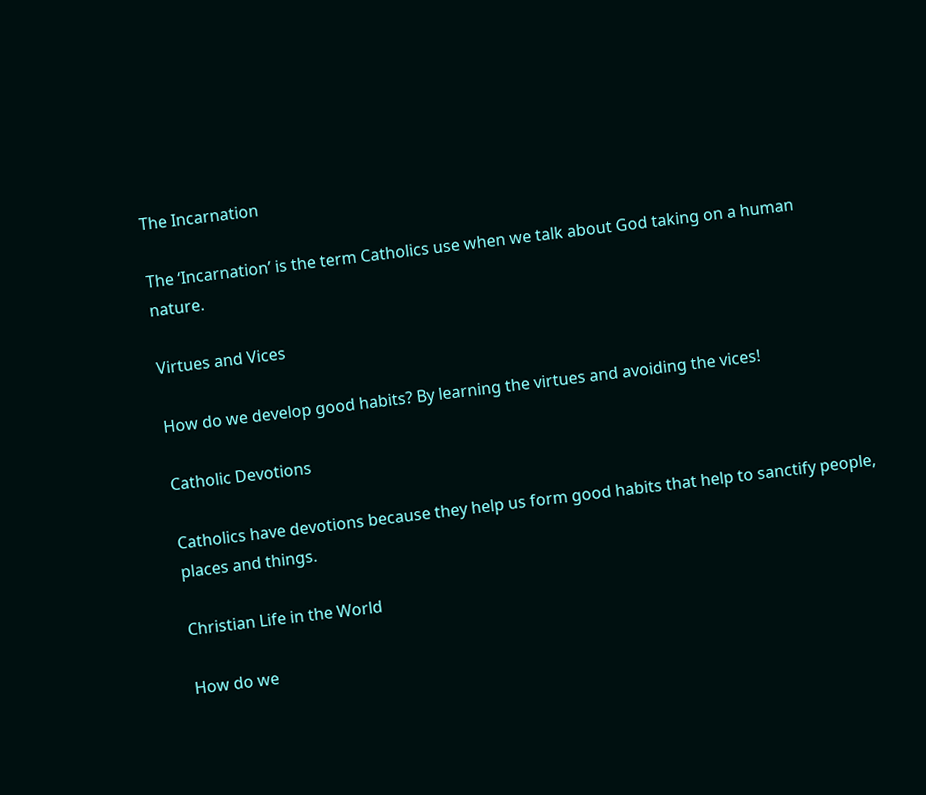The Incarnation

The ‘Incarnation’ is the term Catholics use when we talk about God taking on a human nature.

Virtues and Vices

How do we develop good habits? By learning the virtues and avoiding the vices!

Catholic Devotions

Catholics have devotions because they help us form good habits that help to sanctify people, places and things.

Christian Life in the World

How do we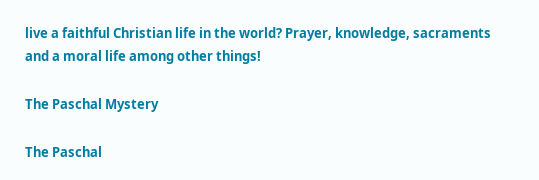live a faithful Christian life in the world? Prayer, knowledge, sacraments and a moral life among other things!

The Paschal Mystery

The Paschal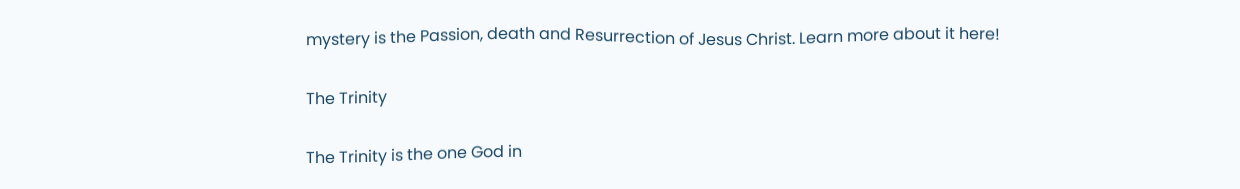mystery is the Passion, death and Resurrection of Jesus Christ. Learn more about it here!

The Trinity

The Trinity is the one God in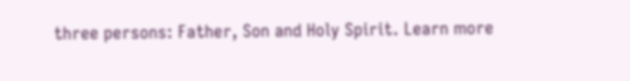three persons: Father, Son and Holy Spirit. Learn more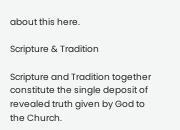about this here.

Scripture & Tradition

Scripture and Tradition together constitute the single deposit of revealed truth given by God to the Church.